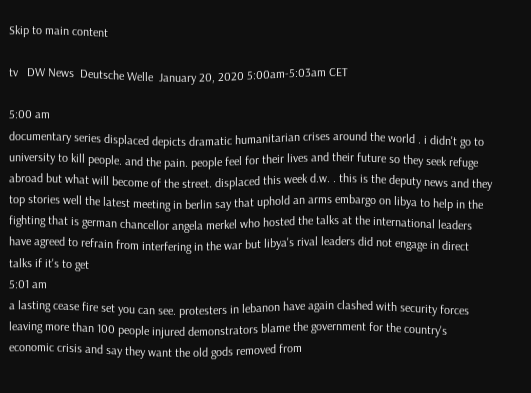Skip to main content

tv   DW News  Deutsche Welle  January 20, 2020 5:00am-5:03am CET

5:00 am
documentary series displaced depicts dramatic humanitarian crises around the world . i didn't go to university to kill people. and the pain. people feel for their lives and their future so they seek refuge abroad but what will become of the street. displaced this week d.w. . this is the deputy news and they top stories well the latest meeting in berlin say that uphold an arms embargo on libya to help in the fighting that is german chancellor angela merkel who hosted the talks at the international leaders have agreed to refrain from interfering in the war but libya's rival leaders did not engage in direct talks if it's to get
5:01 am
a lasting cease fire set you can see. protesters in lebanon have again clashed with security forces leaving more than 100 people injured demonstrators blame the government for the country's economic crisis and say they want the old gods removed from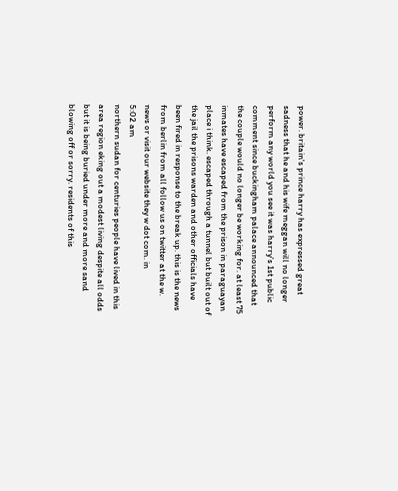power. britain's prince harry has expressed great sadness that he and his wife meggan will no longer perform any world you see it was harry's 1st public comment since buckingham palace announced that the couple would no longer be working for. at least 75 inmates have escaped from the prison in paraguayan place i think. escaped through a tunnel but built out of the jail the prisons warden and other officials have been fired in response to the break up. this is the news from berlin from all follow us on twitter at the w. news or visit our website they w dot com. in
5:02 am
northern sudan for centuries people have lived in this area region eking out a modest living despite all odds but it is being buried under more and more sand blowing off or sorry. residents of this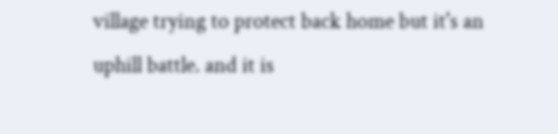village trying to protect back home but it's an uphill battle. and it is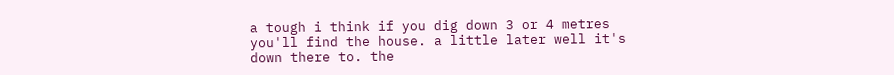a tough i think if you dig down 3 or 4 metres you'll find the house. a little later well it's down there to. the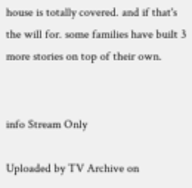house is totally covered. and if that's the will for. some families have built 3 more stories on top of their own.


info Stream Only

Uploaded by TV Archive on